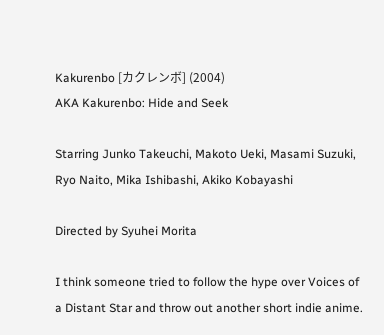Kakurenbo [カクレンボ] (2004)
AKA Kakurenbo: Hide and Seek

Starring Junko Takeuchi, Makoto Ueki, Masami Suzuki, Ryo Naito, Mika Ishibashi, Akiko Kobayashi

Directed by Syuhei Morita

I think someone tried to follow the hype over Voices of a Distant Star and throw out another short indie anime.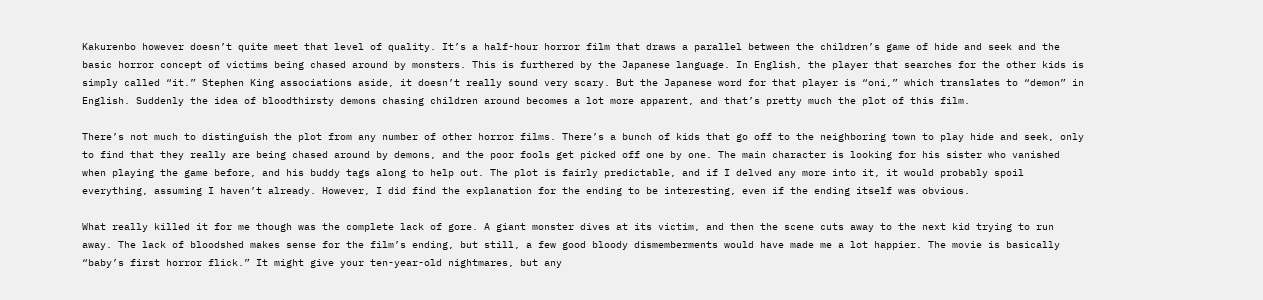Kakurenbo however doesn’t quite meet that level of quality. It’s a half-hour horror film that draws a parallel between the children’s game of hide and seek and the basic horror concept of victims being chased around by monsters. This is furthered by the Japanese language. In English, the player that searches for the other kids is simply called “it.” Stephen King associations aside, it doesn’t really sound very scary. But the Japanese word for that player is “oni,” which translates to “demon” in English. Suddenly the idea of bloodthirsty demons chasing children around becomes a lot more apparent, and that’s pretty much the plot of this film.

There’s not much to distinguish the plot from any number of other horror films. There’s a bunch of kids that go off to the neighboring town to play hide and seek, only to find that they really are being chased around by demons, and the poor fools get picked off one by one. The main character is looking for his sister who vanished when playing the game before, and his buddy tags along to help out. The plot is fairly predictable, and if I delved any more into it, it would probably spoil everything, assuming I haven’t already. However, I did find the explanation for the ending to be interesting, even if the ending itself was obvious.

What really killed it for me though was the complete lack of gore. A giant monster dives at its victim, and then the scene cuts away to the next kid trying to run away. The lack of bloodshed makes sense for the film’s ending, but still, a few good bloody dismemberments would have made me a lot happier. The movie is basically “baby’s first horror flick.” It might give your ten-year-old nightmares, but any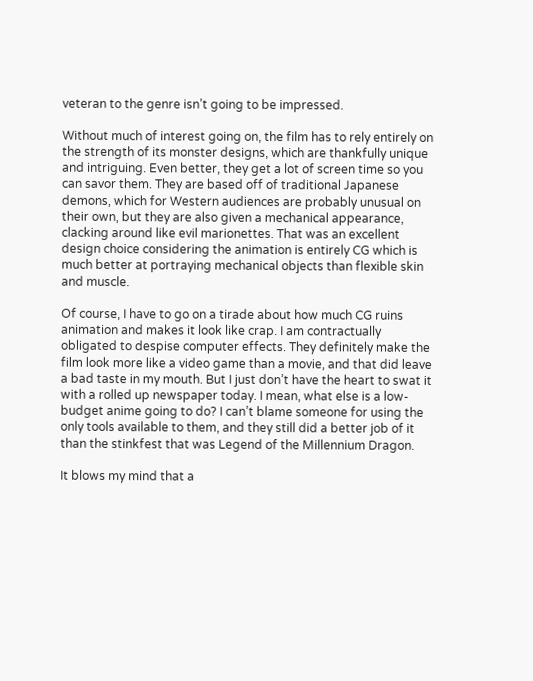veteran to the genre isn’t going to be impressed.

Without much of interest going on, the film has to rely entirely on the strength of its monster designs, which are thankfully unique and intriguing. Even better, they get a lot of screen time so you can savor them. They are based off of traditional Japanese demons, which for Western audiences are probably unusual on their own, but they are also given a mechanical appearance, clacking around like evil marionettes. That was an excellent design choice considering the animation is entirely CG which is much better at portraying mechanical objects than flexible skin and muscle.

Of course, I have to go on a tirade about how much CG ruins animation and makes it look like crap. I am contractually obligated to despise computer effects. They definitely make the film look more like a video game than a movie, and that did leave a bad taste in my mouth. But I just don’t have the heart to swat it with a rolled up newspaper today. I mean, what else is a low-budget anime going to do? I can’t blame someone for using the only tools available to them, and they still did a better job of it than the stinkfest that was Legend of the Millennium Dragon.

It blows my mind that a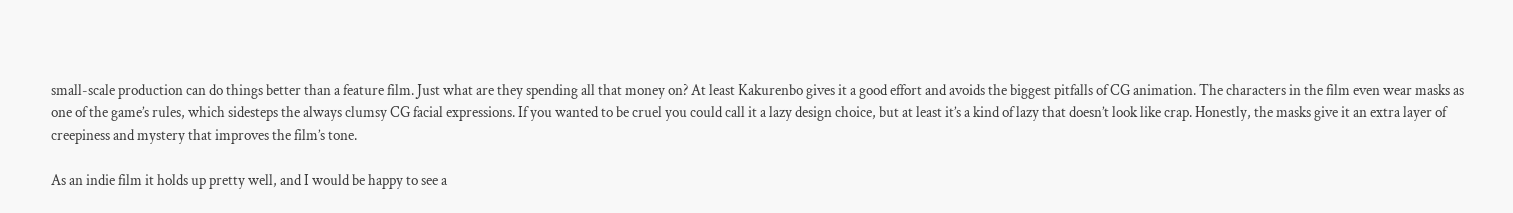small-scale production can do things better than a feature film. Just what are they spending all that money on? At least Kakurenbo gives it a good effort and avoids the biggest pitfalls of CG animation. The characters in the film even wear masks as one of the game’s rules, which sidesteps the always clumsy CG facial expressions. If you wanted to be cruel you could call it a lazy design choice, but at least it’s a kind of lazy that doesn’t look like crap. Honestly, the masks give it an extra layer of creepiness and mystery that improves the film’s tone.

As an indie film it holds up pretty well, and I would be happy to see a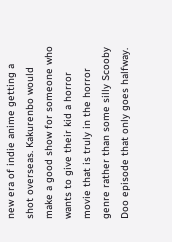new era of indie anime getting a shot overseas. Kakurenbo would make a good show for someone who wants to give their kid a horror movie that is truly in the horror genre rather than some silly Scooby Doo episode that only goes halfway.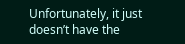Unfortunately, it just doesn’t have the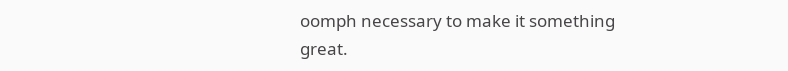oomph necessary to make it something great.